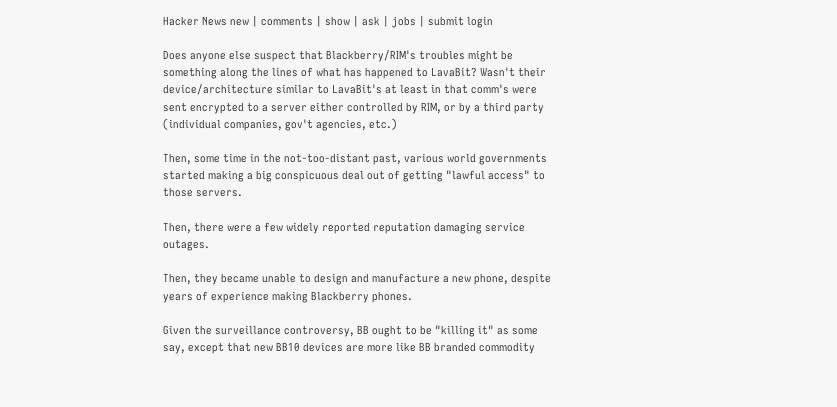Hacker News new | comments | show | ask | jobs | submit login

Does anyone else suspect that Blackberry/RIM's troubles might be something along the lines of what has happened to LavaBit? Wasn't their device/architecture similar to LavaBit's at least in that comm's were sent encrypted to a server either controlled by RIM, or by a third party (individual companies, gov't agencies, etc.)

Then, some time in the not-too-distant past, various world governments started making a big conspicuous deal out of getting "lawful access" to those servers.

Then, there were a few widely reported reputation damaging service outages.

Then, they became unable to design and manufacture a new phone, despite years of experience making Blackberry phones.

Given the surveillance controversy, BB ought to be "killing it" as some say, except that new BB10 devices are more like BB branded commodity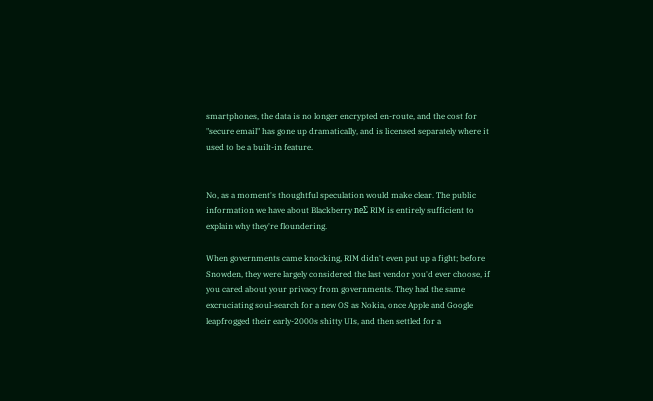smartphones, the data is no longer encrypted en-route, and the cost for "secure email" has gone up dramatically, and is licensed separately where it used to be a built-in feature.


No, as a moment's thoughtful speculation would make clear. The public information we have about Blackberry neƩ RIM is entirely sufficient to explain why they're floundering.

When governments came knocking, RIM didn't even put up a fight; before Snowden, they were largely considered the last vendor you'd ever choose, if you cared about your privacy from governments. They had the same excruciating soul-search for a new OS as Nokia, once Apple and Google leapfrogged their early-2000s shitty UIs, and then settled for a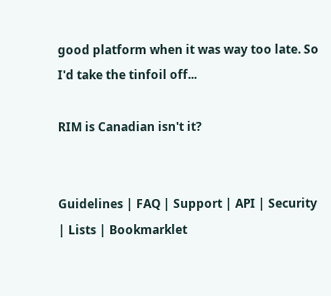good platform when it was way too late. So I'd take the tinfoil off...

RIM is Canadian isn't it?


Guidelines | FAQ | Support | API | Security | Lists | Bookmarklet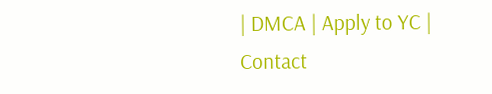| DMCA | Apply to YC | Contact